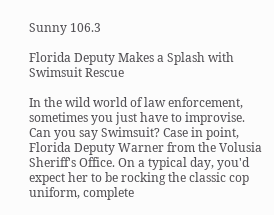Sunny 106.3

Florida Deputy Makes a Splash with Swimsuit Rescue

In the wild world of law enforcement, sometimes you just have to improvise. Can you say Swimsuit? Case in point, Florida Deputy Warner from the Volusia Sheriff's Office. On a typical day, you'd expect her to be rocking the classic cop uniform, complete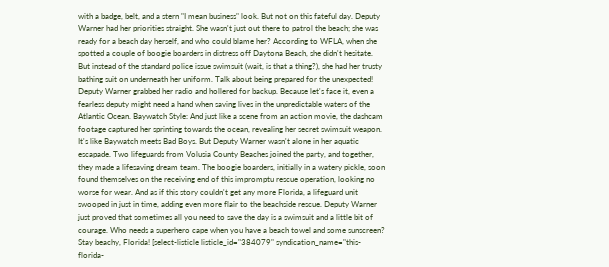with a badge, belt, and a stern "I mean business" look. But not on this fateful day. Deputy Warner had her priorities straight. She wasn't just out there to patrol the beach; she was ready for a beach day herself, and who could blame her? According to WFLA, when she spotted a couple of boogie boarders in distress off Daytona Beach, she didn't hesitate. But instead of the standard police issue swimsuit (wait, is that a thing?), she had her trusty bathing suit on underneath her uniform. Talk about being prepared for the unexpected! Deputy Warner grabbed her radio and hollered for backup. Because let's face it, even a fearless deputy might need a hand when saving lives in the unpredictable waters of the Atlantic Ocean. Baywatch Style: And just like a scene from an action movie, the dashcam footage captured her sprinting towards the ocean, revealing her secret swimsuit weapon. It's like Baywatch meets Bad Boys. But Deputy Warner wasn't alone in her aquatic escapade. Two lifeguards from Volusia County Beaches joined the party, and together, they made a lifesaving dream team. The boogie boarders, initially in a watery pickle, soon found themselves on the receiving end of this impromptu rescue operation, looking no worse for wear. And as if this story couldn't get any more Florida, a lifeguard unit swooped in just in time, adding even more flair to the beachside rescue. Deputy Warner just proved that sometimes all you need to save the day is a swimsuit and a little bit of courage. Who needs a superhero cape when you have a beach towel and some sunscreen? Stay beachy, Florida! [select-listicle listicle_id="384079" syndication_name="this-florida-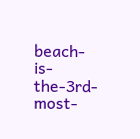beach-is-the-3rd-most-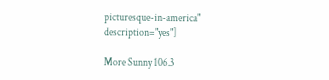picturesque-in-america" description="yes"]

More Sunny 106.3